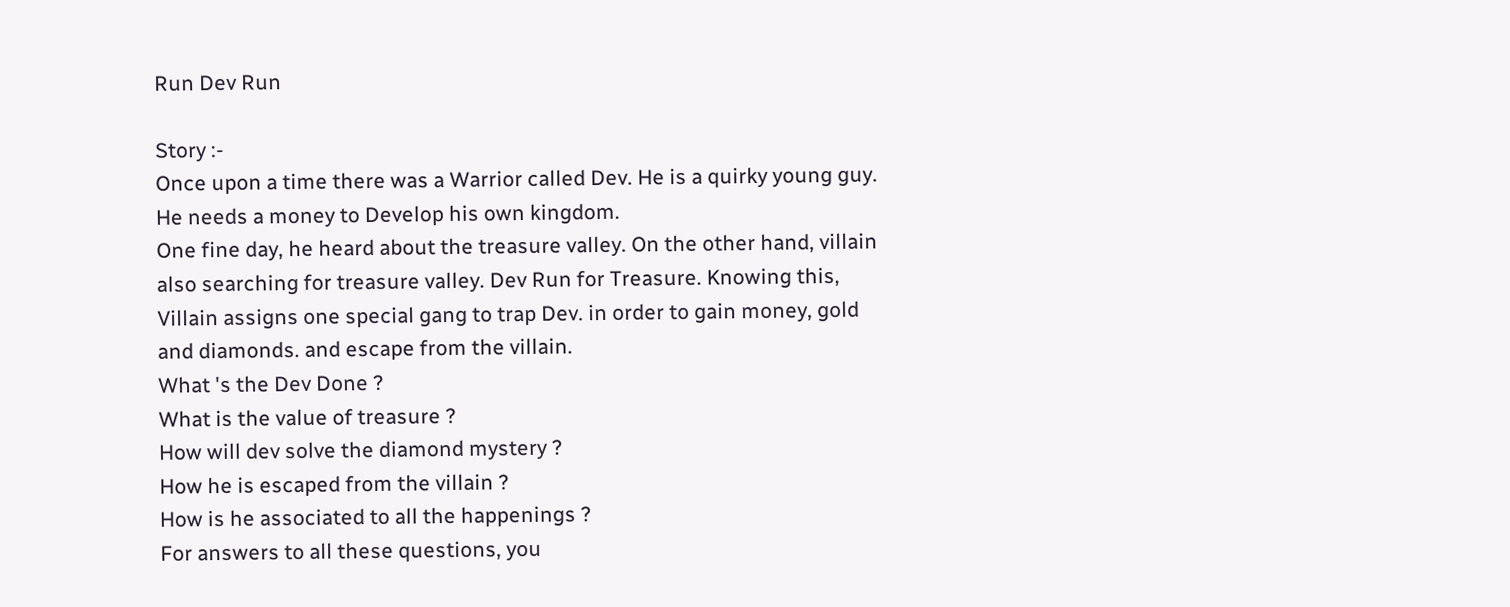Run Dev Run

Story :-
Once upon a time there was a Warrior called Dev. He is a quirky young guy. He needs a money to Develop his own kingdom.
One fine day, he heard about the treasure valley. On the other hand, villain also searching for treasure valley. Dev Run for Treasure. Knowing this, Villain assigns one special gang to trap Dev. in order to gain money, gold and diamonds. and escape from the villain.
What 's the Dev Done ?
What is the value of treasure ?
How will dev solve the diamond mystery ?
How he is escaped from the villain ?
How is he associated to all the happenings ?
For answers to all these questions, you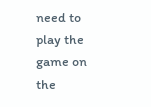need to play the game on the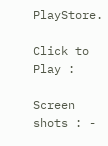PlayStore.

Click to Play :

Screen shots : -